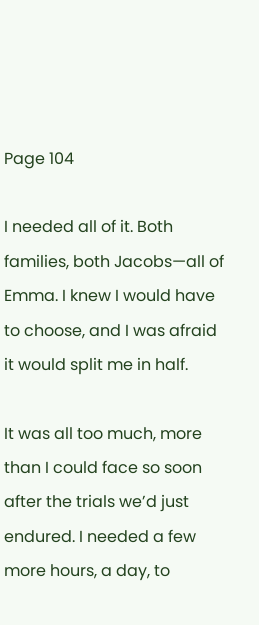Page 104

I needed all of it. Both families, both Jacobs—all of Emma. I knew I would have to choose, and I was afraid it would split me in half.

It was all too much, more than I could face so soon after the trials we’d just endured. I needed a few more hours, a day, to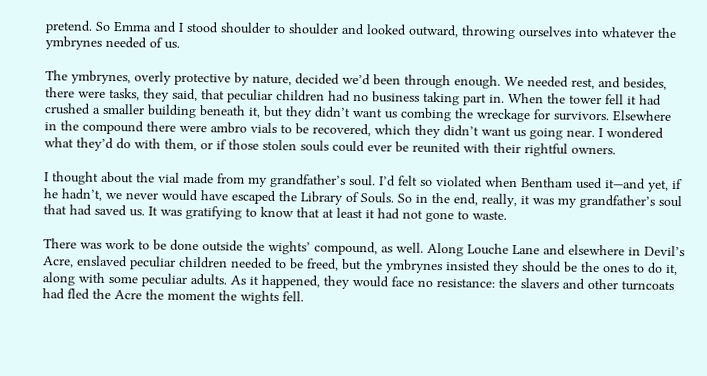pretend. So Emma and I stood shoulder to shoulder and looked outward, throwing ourselves into whatever the ymbrynes needed of us.

The ymbrynes, overly protective by nature, decided we’d been through enough. We needed rest, and besides, there were tasks, they said, that peculiar children had no business taking part in. When the tower fell it had crushed a smaller building beneath it, but they didn’t want us combing the wreckage for survivors. Elsewhere in the compound there were ambro vials to be recovered, which they didn’t want us going near. I wondered what they’d do with them, or if those stolen souls could ever be reunited with their rightful owners.

I thought about the vial made from my grandfather’s soul. I’d felt so violated when Bentham used it—and yet, if he hadn’t, we never would have escaped the Library of Souls. So in the end, really, it was my grandfather’s soul that had saved us. It was gratifying to know that at least it had not gone to waste.

There was work to be done outside the wights’ compound, as well. Along Louche Lane and elsewhere in Devil’s Acre, enslaved peculiar children needed to be freed, but the ymbrynes insisted they should be the ones to do it, along with some peculiar adults. As it happened, they would face no resistance: the slavers and other turncoats had fled the Acre the moment the wights fell.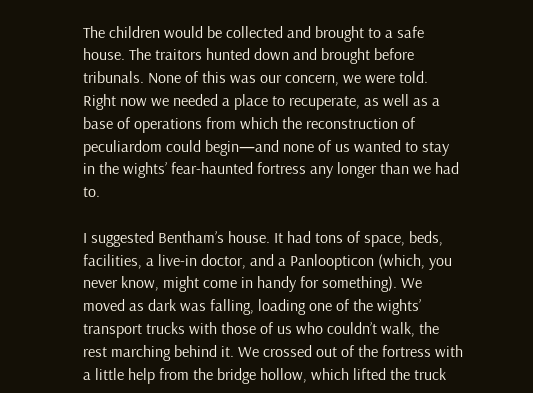The children would be collected and brought to a safe house. The traitors hunted down and brought before tribunals. None of this was our concern, we were told. Right now we needed a place to recuperate, as well as a base of operations from which the reconstruction of peculiardom could begin—and none of us wanted to stay in the wights’ fear-haunted fortress any longer than we had to.

I suggested Bentham’s house. It had tons of space, beds, facilities, a live-in doctor, and a Panloopticon (which, you never know, might come in handy for something). We moved as dark was falling, loading one of the wights’ transport trucks with those of us who couldn’t walk, the rest marching behind it. We crossed out of the fortress with a little help from the bridge hollow, which lifted the truck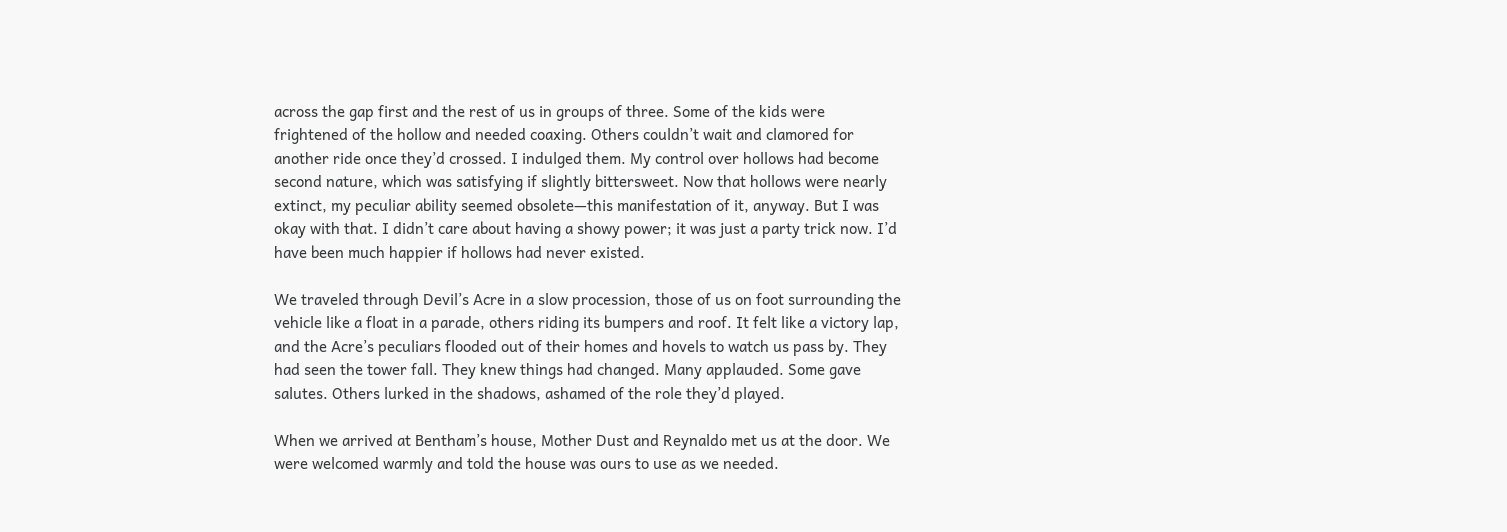across the gap first and the rest of us in groups of three. Some of the kids were frightened of the hollow and needed coaxing. Others couldn’t wait and clamored for another ride once they’d crossed. I indulged them. My control over hollows had become second nature, which was satisfying if slightly bittersweet. Now that hollows were nearly extinct, my peculiar ability seemed obsolete—this manifestation of it, anyway. But I was okay with that. I didn’t care about having a showy power; it was just a party trick now. I’d have been much happier if hollows had never existed.

We traveled through Devil’s Acre in a slow procession, those of us on foot surrounding the vehicle like a float in a parade, others riding its bumpers and roof. It felt like a victory lap, and the Acre’s peculiars flooded out of their homes and hovels to watch us pass by. They had seen the tower fall. They knew things had changed. Many applauded. Some gave salutes. Others lurked in the shadows, ashamed of the role they’d played.

When we arrived at Bentham’s house, Mother Dust and Reynaldo met us at the door. We were welcomed warmly and told the house was ours to use as we needed.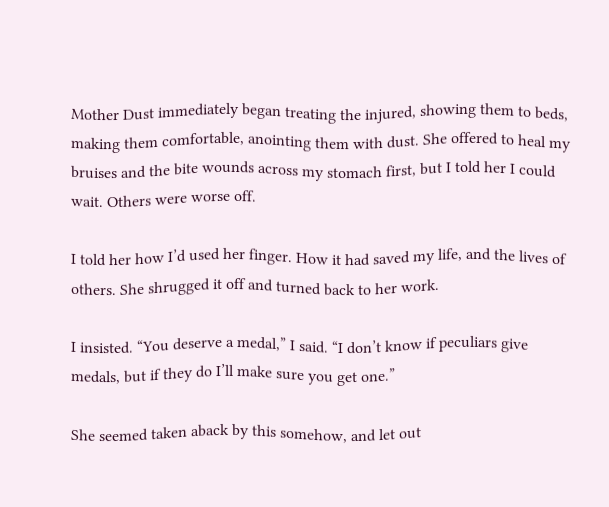Mother Dust immediately began treating the injured, showing them to beds, making them comfortable, anointing them with dust. She offered to heal my bruises and the bite wounds across my stomach first, but I told her I could wait. Others were worse off.

I told her how I’d used her finger. How it had saved my life, and the lives of others. She shrugged it off and turned back to her work.

I insisted. “You deserve a medal,” I said. “I don’t know if peculiars give medals, but if they do I’ll make sure you get one.”

She seemed taken aback by this somehow, and let out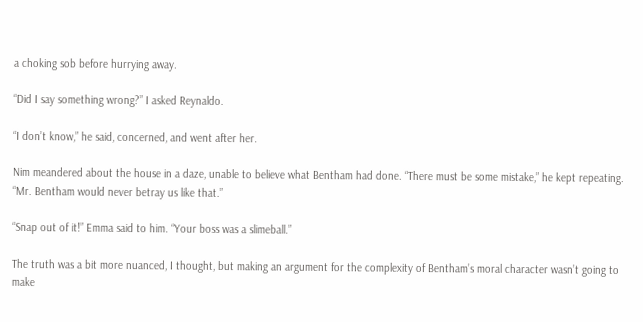a choking sob before hurrying away.

“Did I say something wrong?” I asked Reynaldo.

“I don’t know,” he said, concerned, and went after her.

Nim meandered about the house in a daze, unable to believe what Bentham had done. “There must be some mistake,” he kept repeating. “Mr. Bentham would never betray us like that.”

“Snap out of it!” Emma said to him. “Your boss was a slimeball.”

The truth was a bit more nuanced, I thought, but making an argument for the complexity of Bentham’s moral character wasn’t going to make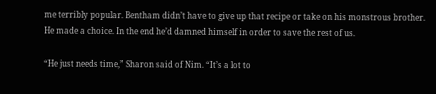me terribly popular. Bentham didn’t have to give up that recipe or take on his monstrous brother. He made a choice. In the end he’d damned himself in order to save the rest of us.

“He just needs time,” Sharon said of Nim. “It’s a lot to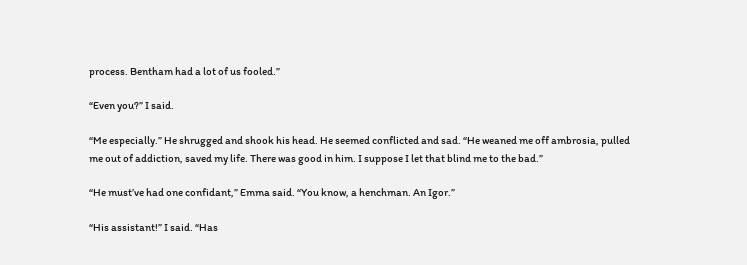process. Bentham had a lot of us fooled.”

“Even you?” I said.

“Me especially.” He shrugged and shook his head. He seemed conflicted and sad. “He weaned me off ambrosia, pulled me out of addiction, saved my life. There was good in him. I suppose I let that blind me to the bad.”

“He must’ve had one confidant,” Emma said. “You know, a henchman. An Igor.”

“His assistant!” I said. “Has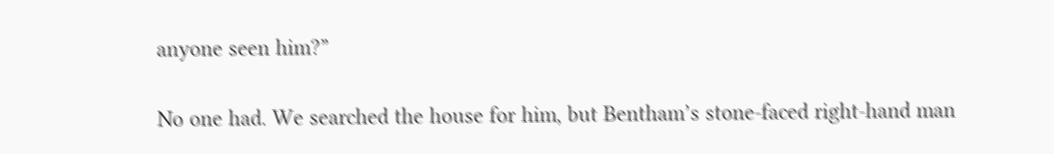anyone seen him?”

No one had. We searched the house for him, but Bentham’s stone-faced right-hand man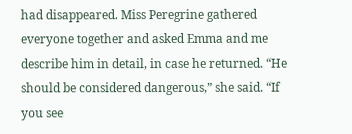had disappeared. Miss Peregrine gathered everyone together and asked Emma and me describe him in detail, in case he returned. “He should be considered dangerous,” she said. “If you see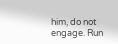him, do not engage. Run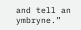and tell an ymbryne.”